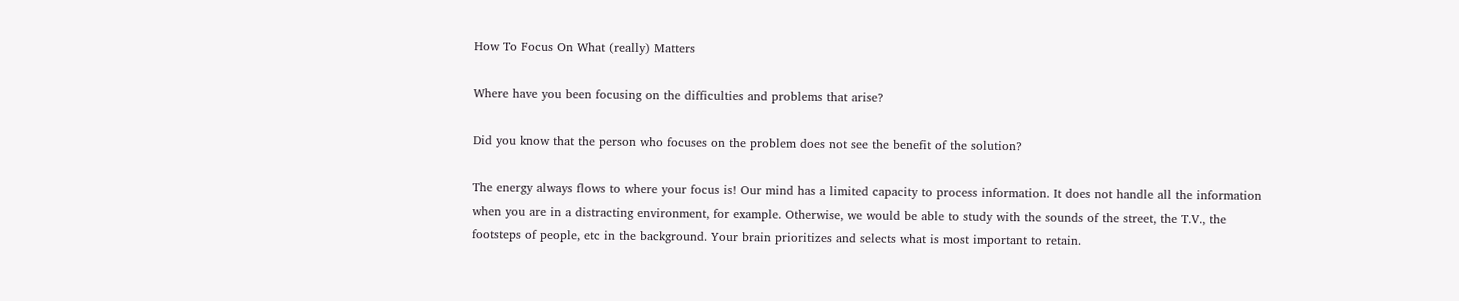How To Focus On What (really) Matters

Where have you been focusing on the difficulties and problems that arise?

Did you know that the person who focuses on the problem does not see the benefit of the solution?

The energy always flows to where your focus is! Our mind has a limited capacity to process information. It does not handle all the information when you are in a distracting environment, for example. Otherwise, we would be able to study with the sounds of the street, the T.V., the footsteps of people, etc in the background. Your brain prioritizes and selects what is most important to retain.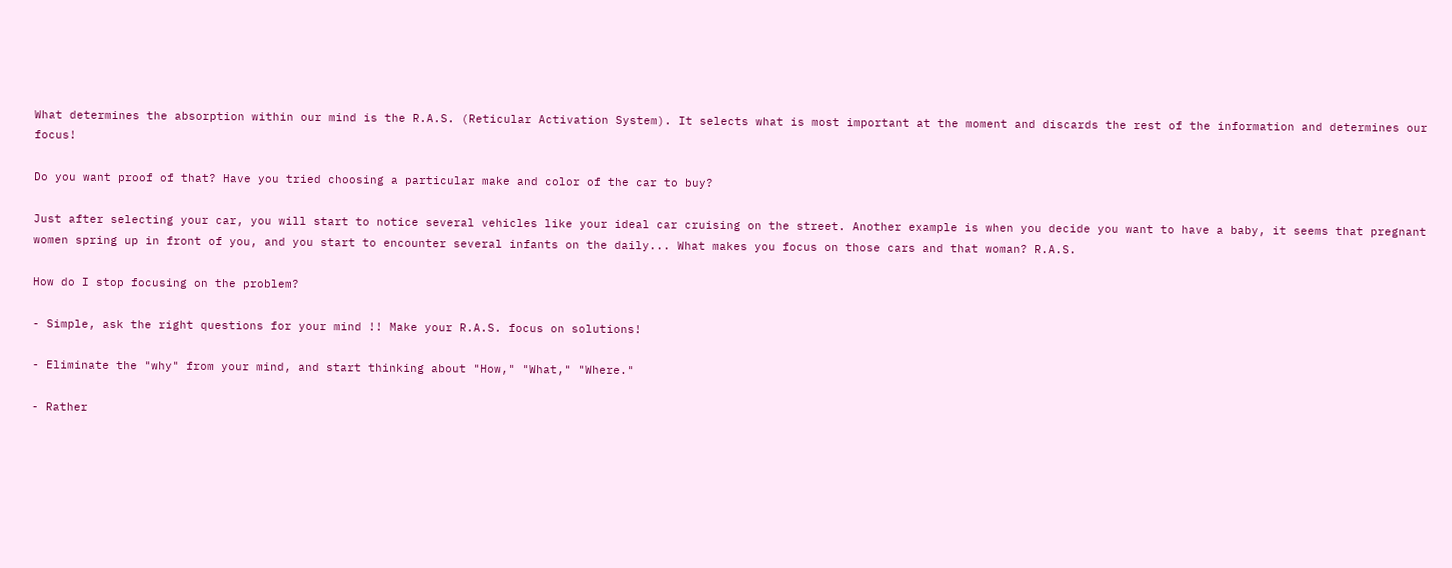What determines the absorption within our mind is the R.A.S. (Reticular Activation System). It selects what is most important at the moment and discards the rest of the information and determines our focus!

Do you want proof of that? Have you tried choosing a particular make and color of the car to buy?

Just after selecting your car, you will start to notice several vehicles like your ideal car cruising on the street. Another example is when you decide you want to have a baby, it seems that pregnant women spring up in front of you, and you start to encounter several infants on the daily... What makes you focus on those cars and that woman? R.A.S.

How do I stop focusing on the problem?

- Simple, ask the right questions for your mind !! Make your R.A.S. focus on solutions!

- Eliminate the "why" from your mind, and start thinking about "How," "What," "Where."

- Rather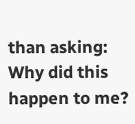than asking: Why did this happen to me?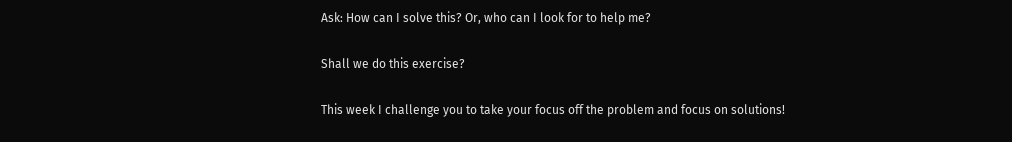Ask: How can I solve this? Or, who can I look for to help me?

Shall we do this exercise?

This week I challenge you to take your focus off the problem and focus on solutions!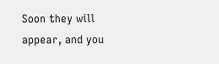Soon they will appear, and you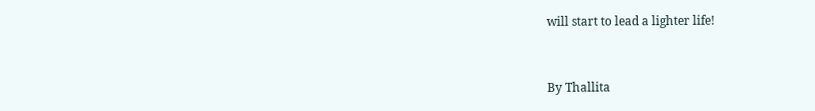will start to lead a lighter life!


By Thallita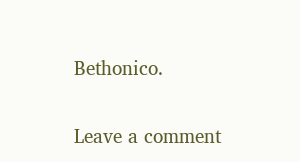Bethonico.

Leave a comment